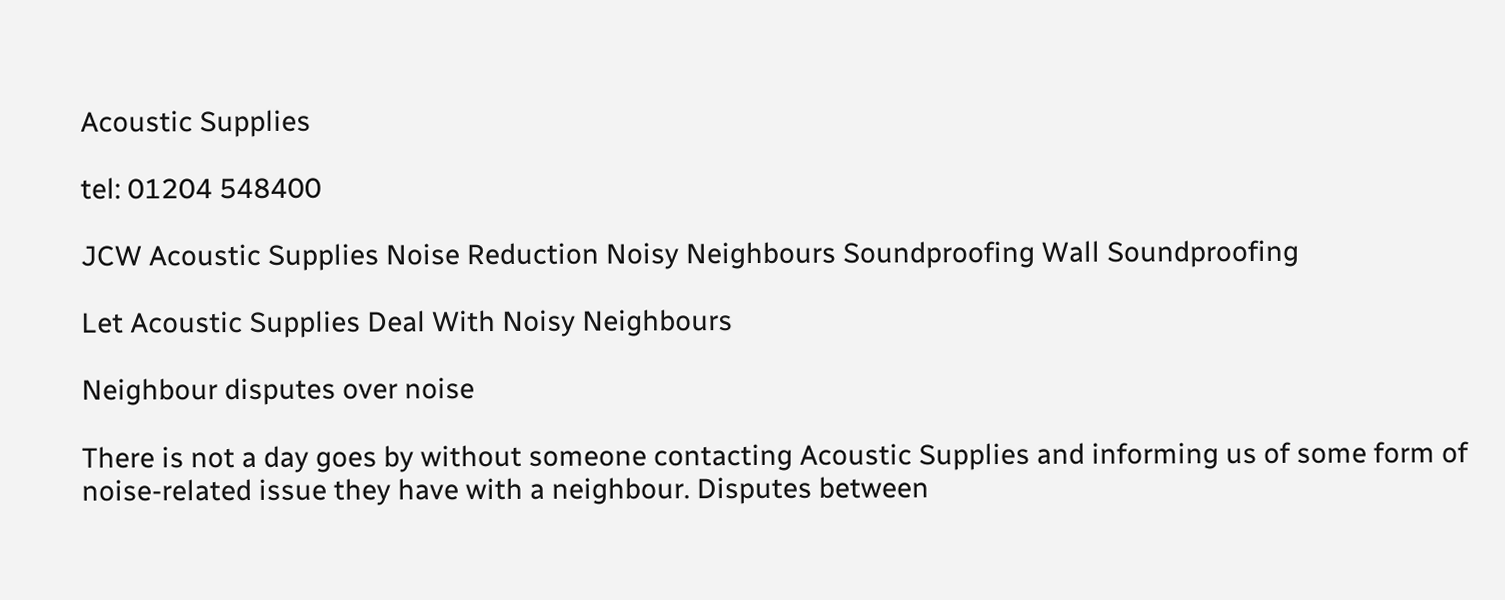Acoustic Supplies

tel: 01204 548400

JCW Acoustic Supplies Noise Reduction Noisy Neighbours Soundproofing Wall Soundproofing

Let Acoustic Supplies Deal With Noisy Neighbours

Neighbour disputes over noise

There is not a day goes by without someone contacting Acoustic Supplies and informing us of some form of noise-related issue they have with a neighbour. Disputes between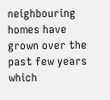neighbouring homes have grown over the past few years which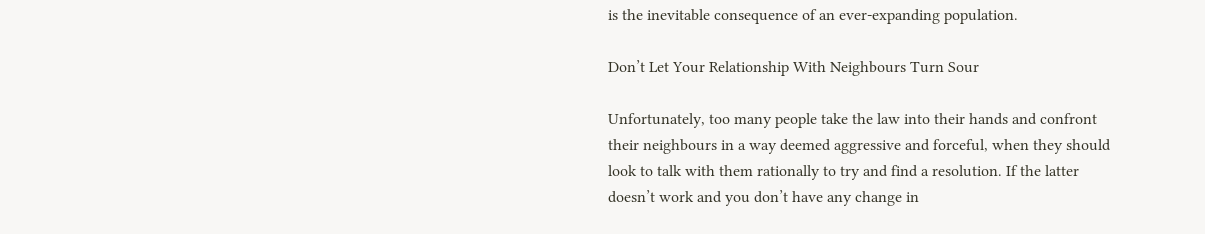is the inevitable consequence of an ever-expanding population.

Don’t Let Your Relationship With Neighbours Turn Sour

Unfortunately, too many people take the law into their hands and confront their neighbours in a way deemed aggressive and forceful, when they should look to talk with them rationally to try and find a resolution. If the latter doesn’t work and you don’t have any change in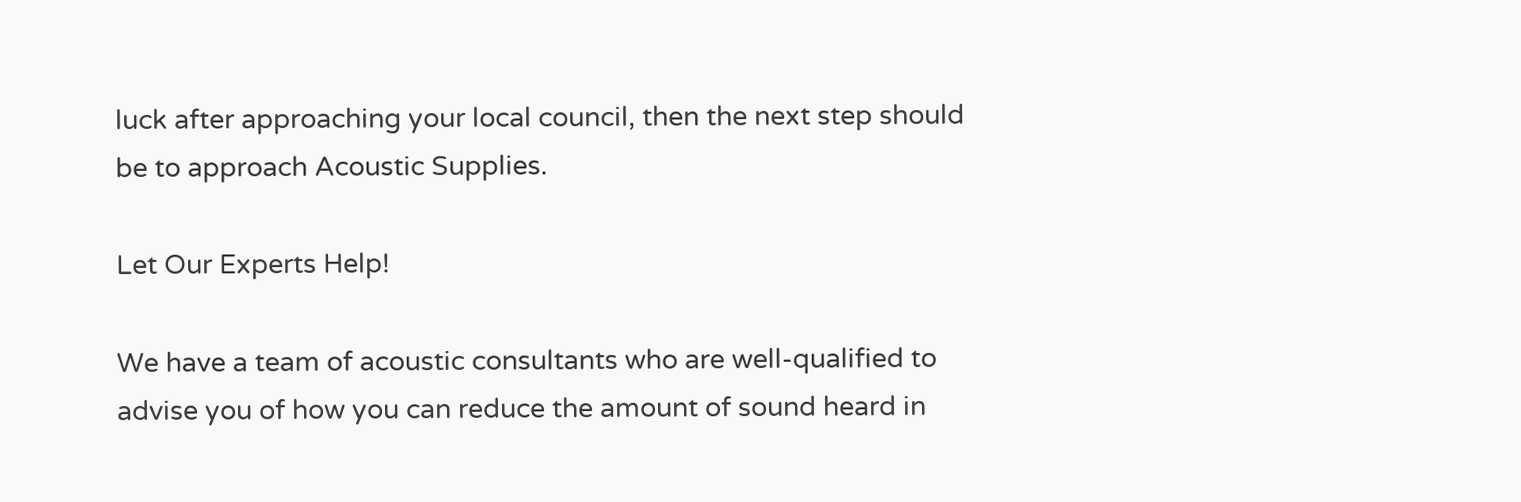luck after approaching your local council, then the next step should be to approach Acoustic Supplies.

Let Our Experts Help!

We have a team of acoustic consultants who are well-qualified to advise you of how you can reduce the amount of sound heard in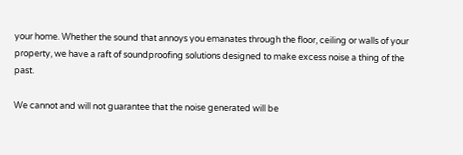your home. Whether the sound that annoys you emanates through the floor, ceiling or walls of your property, we have a raft of soundproofing solutions designed to make excess noise a thing of the past.

We cannot and will not guarantee that the noise generated will be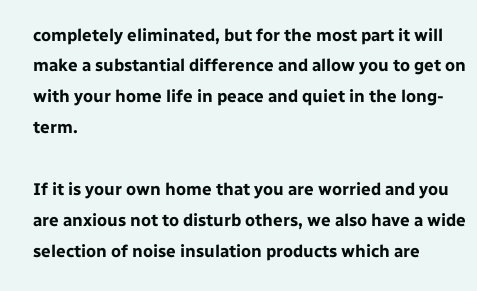completely eliminated, but for the most part it will make a substantial difference and allow you to get on with your home life in peace and quiet in the long-term.

If it is your own home that you are worried and you are anxious not to disturb others, we also have a wide selection of noise insulation products which are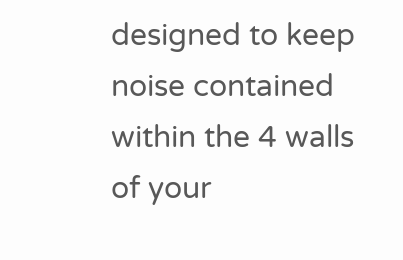designed to keep noise contained within the 4 walls of your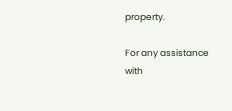property.

For any assistance with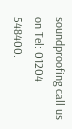soundproofing call us on Tel: 01204 548400.